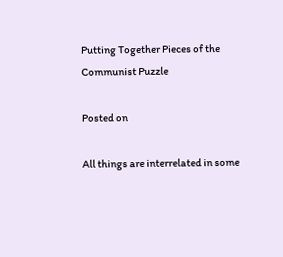Putting Together Pieces of the Communist Puzzle

Posted on

All things are interrelated in some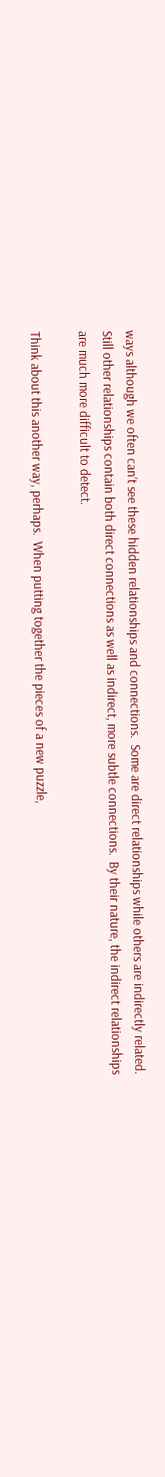ways although we often can’t see these hidden relationships and connections.  Some are direct relationships while others are indirectly related.  Still other relationships contain both direct connections as well as indirect, more subtle connections.  By their nature, the indirect relationships are much more difficult to detect.

Think about this another way, perhaps.  When putting together the pieces of a new puzzle,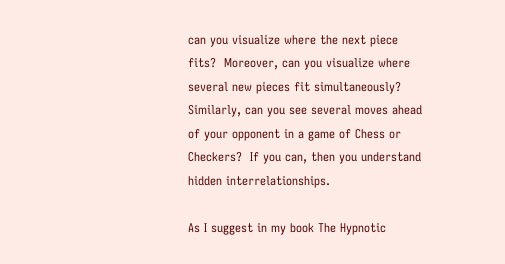can you visualize where the next piece fits?  Moreover, can you visualize where several new pieces fit simultaneously?  Similarly, can you see several moves ahead of your opponent in a game of Chess or Checkers?  If you can, then you understand hidden interrelationships.

As I suggest in my book The Hypnotic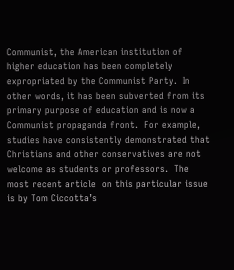Communist, the American institution of higher education has been completely expropriated by the Communist Party.  In other words, it has been subverted from its primary purpose of education and is now a Communist propaganda front.  For example, studies have consistently demonstrated that Christians and other conservatives are not welcome as students or professors.  The most recent article  on this particular issue is by Tom Ciccotta’s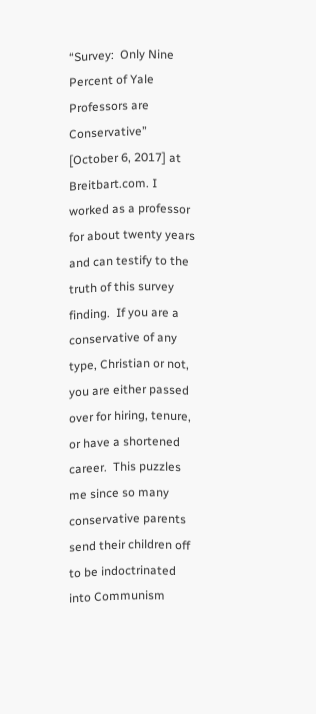“Survey:  Only Nine Percent of Yale Professors are Conservative” [October 6, 2017] at Breitbart.com. I worked as a professor for about twenty years and can testify to the truth of this survey finding.  If you are a conservative of any type, Christian or not, you are either passed over for hiring, tenure, or have a shortened career.  This puzzles me since so many conservative parents send their children off to be indoctrinated into Communism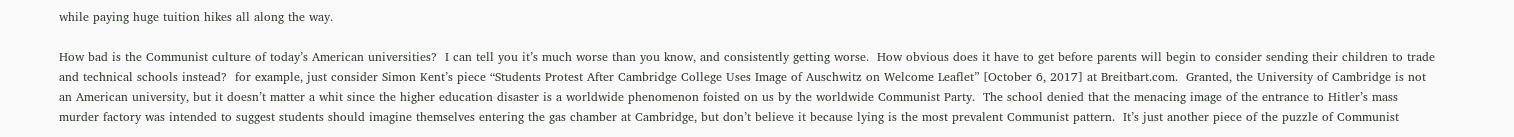while paying huge tuition hikes all along the way.

How bad is the Communist culture of today’s American universities?  I can tell you it’s much worse than you know, and consistently getting worse.  How obvious does it have to get before parents will begin to consider sending their children to trade and technical schools instead?  for example, just consider Simon Kent’s piece “Students Protest After Cambridge College Uses Image of Auschwitz on Welcome Leaflet” [October 6, 2017] at Breitbart.com.  Granted, the University of Cambridge is not an American university, but it doesn’t matter a whit since the higher education disaster is a worldwide phenomenon foisted on us by the worldwide Communist Party.  The school denied that the menacing image of the entrance to Hitler’s mass murder factory was intended to suggest students should imagine themselves entering the gas chamber at Cambridge, but don’t believe it because lying is the most prevalent Communist pattern.  It’s just another piece of the puzzle of Communist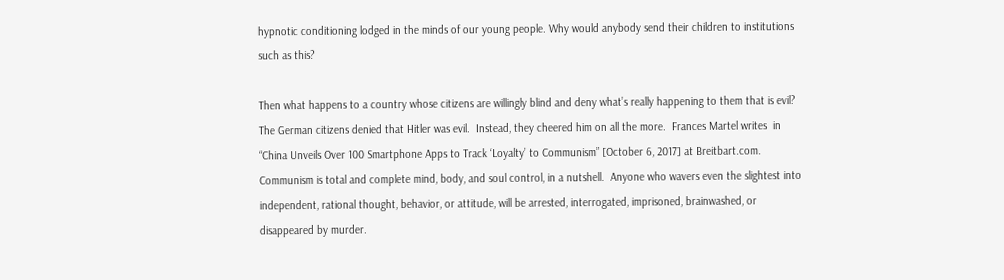hypnotic conditioning lodged in the minds of our young people. Why would anybody send their children to institutions such as this?

Then what happens to a country whose citizens are willingly blind and deny what’s really happening to them that is evil?  The German citizens denied that Hitler was evil.  Instead, they cheered him on all the more.  Frances Martel writes  in “China Unveils Over 100 Smartphone Apps to Track ‘Loyalty’ to Communism” [October 6, 2017] at Breitbart.com.  Communism is total and complete mind, body, and soul control, in a nutshell.  Anyone who wavers even the slightest into independent, rational thought, behavior, or attitude, will be arrested, interrogated, imprisoned, brainwashed, or disappeared by murder.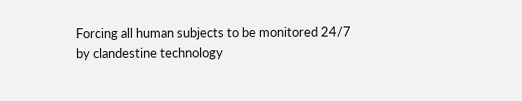Forcing all human subjects to be monitored 24/7 by clandestine technology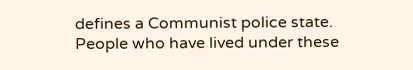defines a Communist police state.  People who have lived under these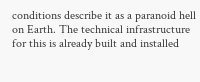conditions describe it as a paranoid hell on Earth. The technical infrastructure for this is already built and installed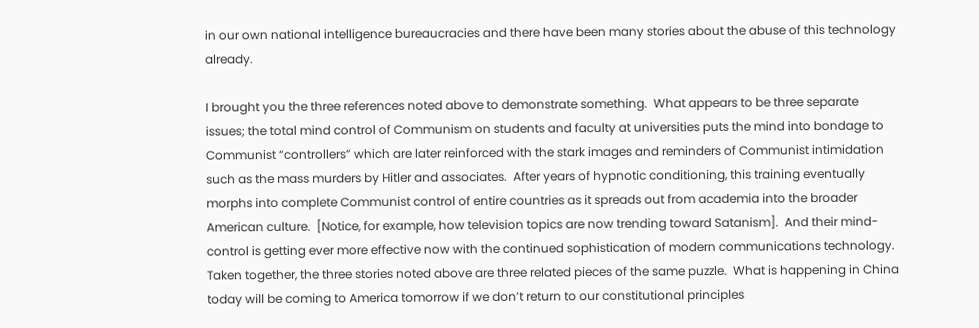in our own national intelligence bureaucracies and there have been many stories about the abuse of this technology already.

I brought you the three references noted above to demonstrate something.  What appears to be three separate issues; the total mind control of Communism on students and faculty at universities puts the mind into bondage to Communist “controllers” which are later reinforced with the stark images and reminders of Communist intimidation such as the mass murders by Hitler and associates.  After years of hypnotic conditioning, this training eventually morphs into complete Communist control of entire countries as it spreads out from academia into the broader American culture.  [Notice, for example, how television topics are now trending toward Satanism].  And their mind-control is getting ever more effective now with the continued sophistication of modern communications technology.  Taken together, the three stories noted above are three related pieces of the same puzzle.  What is happening in China today will be coming to America tomorrow if we don’t return to our constitutional principles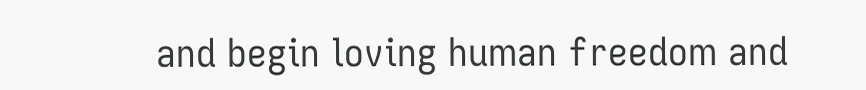and begin loving human freedom and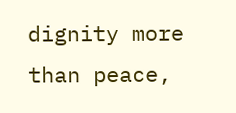dignity more than peace,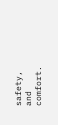safety, and comfort.